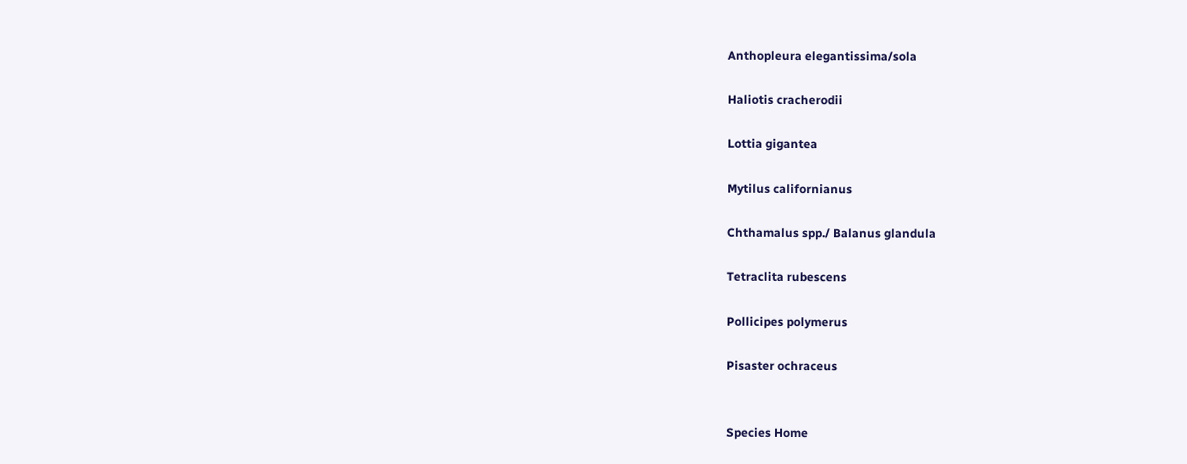Anthopleura elegantissima/sola

Haliotis cracherodii

Lottia gigantea

Mytilus californianus

Chthamalus spp./ Balanus glandula

Tetraclita rubescens

Pollicipes polymerus

Pisaster ochraceus


Species Home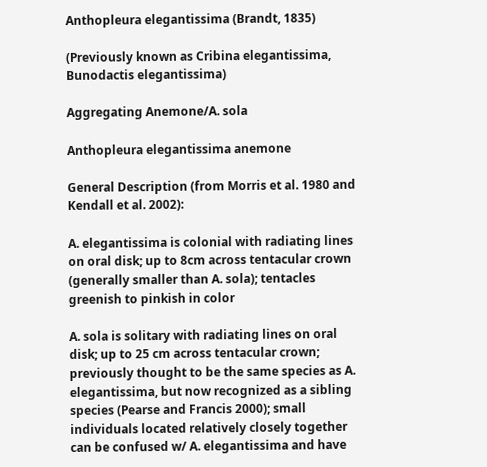Anthopleura elegantissima (Brandt, 1835)

(Previously known as Cribina elegantissima, Bunodactis elegantissima)

Aggregating Anemone/A. sola

Anthopleura elegantissima anemone

General Description (from Morris et al. 1980 and Kendall et al. 2002):

A. elegantissima is colonial with radiating lines on oral disk; up to 8cm across tentacular crown (generally smaller than A. sola); tentacles greenish to pinkish in color

A. sola is solitary with radiating lines on oral disk; up to 25 cm across tentacular crown; previously thought to be the same species as A. elegantissima, but now recognized as a sibling species (Pearse and Francis 2000); small individuals located relatively closely together can be confused w/ A. elegantissima and have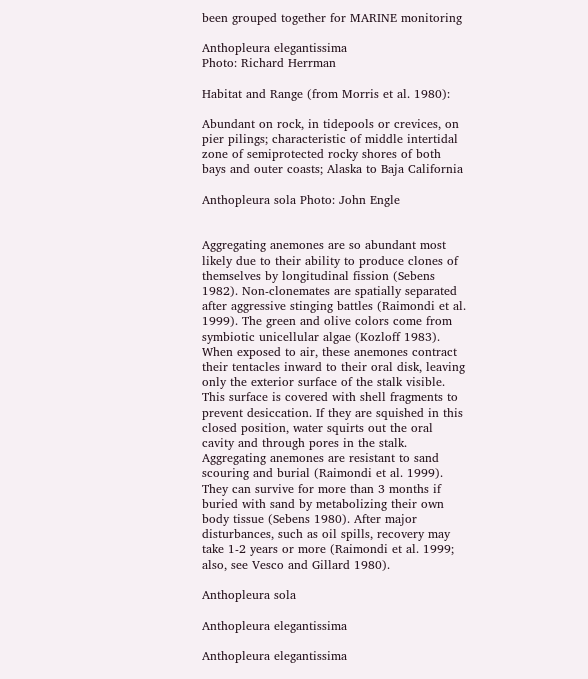been grouped together for MARINE monitoring

Anthopleura elegantissima
Photo: Richard Herrman

Habitat and Range (from Morris et al. 1980):

Abundant on rock, in tidepools or crevices, on pier pilings; characteristic of middle intertidal zone of semiprotected rocky shores of both bays and outer coasts; Alaska to Baja California

Anthopleura sola Photo: John Engle


Aggregating anemones are so abundant most likely due to their ability to produce clones of themselves by longitudinal fission (Sebens 1982). Non-clonemates are spatially separated after aggressive stinging battles (Raimondi et al. 1999). The green and olive colors come from symbiotic unicellular algae (Kozloff 1983). When exposed to air, these anemones contract their tentacles inward to their oral disk, leaving only the exterior surface of the stalk visible. This surface is covered with shell fragments to prevent desiccation. If they are squished in this closed position, water squirts out the oral cavity and through pores in the stalk. Aggregating anemones are resistant to sand scouring and burial (Raimondi et al. 1999). They can survive for more than 3 months if buried with sand by metabolizing their own body tissue (Sebens 1980). After major disturbances, such as oil spills, recovery may take 1-2 years or more (Raimondi et al. 1999; also, see Vesco and Gillard 1980).

Anthopleura sola

Anthopleura elegantissima

Anthopleura elegantissima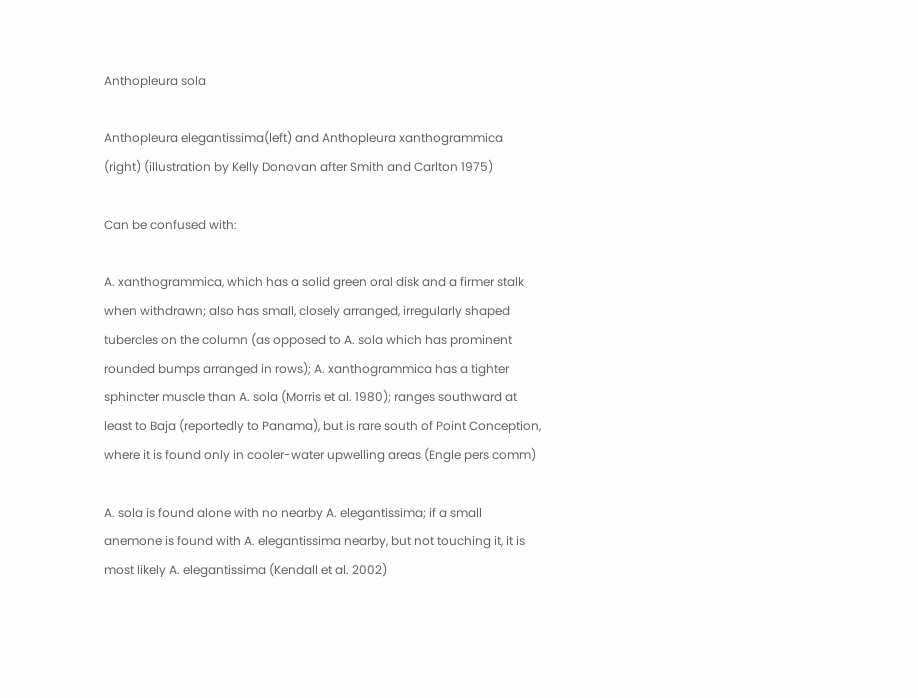Anthopleura sola

Anthopleura elegantissima(left) and Anthopleura xanthogrammica (right) (illustration by Kelly Donovan after Smith and Carlton 1975)

Can be confused with:

A. xanthogrammica, which has a solid green oral disk and a firmer stalk when withdrawn; also has small, closely arranged, irregularly shaped tubercles on the column (as opposed to A. sola which has prominent rounded bumps arranged in rows); A. xanthogrammica has a tighter sphincter muscle than A. sola (Morris et al. 1980); ranges southward at least to Baja (reportedly to Panama), but is rare south of Point Conception, where it is found only in cooler-water upwelling areas (Engle pers comm)

A. sola is found alone with no nearby A. elegantissima; if a small anemone is found with A. elegantissima nearby, but not touching it, it is most likely A. elegantissima (Kendall et al. 2002)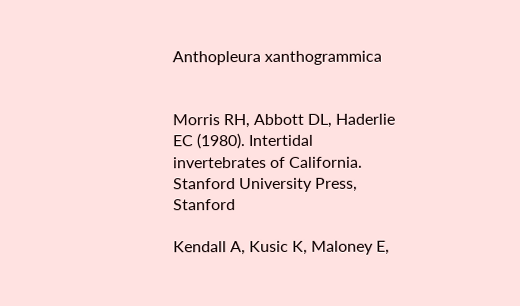Anthopleura xanthogrammica


Morris RH, Abbott DL, Haderlie EC (1980). Intertidal invertebrates of California. Stanford University Press, Stanford

Kendall A, Kusic K, Maloney E,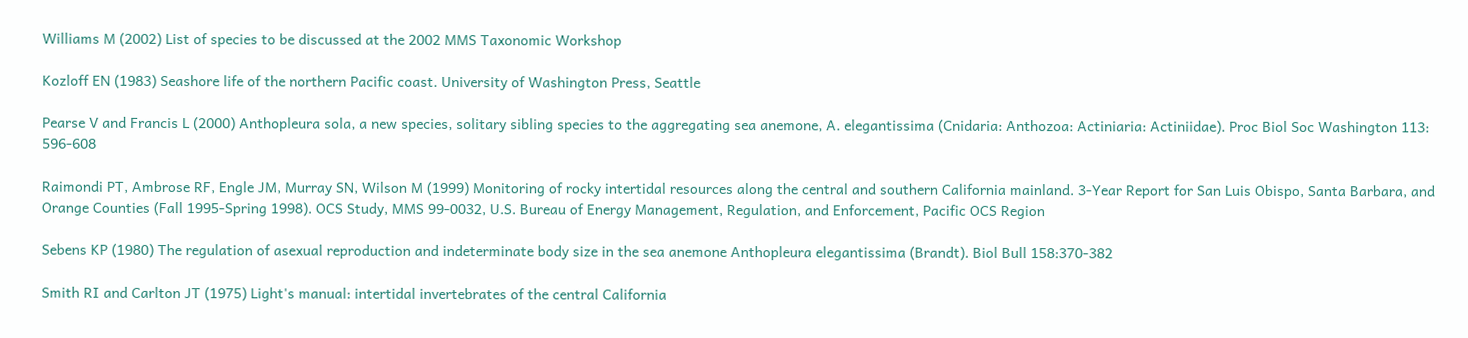Williams M (2002) List of species to be discussed at the 2002 MMS Taxonomic Workshop

Kozloff EN (1983) Seashore life of the northern Pacific coast. University of Washington Press, Seattle

Pearse V and Francis L (2000) Anthopleura sola, a new species, solitary sibling species to the aggregating sea anemone, A. elegantissima (Cnidaria: Anthozoa: Actiniaria: Actiniidae). Proc Biol Soc Washington 113: 596-608

Raimondi PT, Ambrose RF, Engle JM, Murray SN, Wilson M (1999) Monitoring of rocky intertidal resources along the central and southern California mainland. 3-Year Report for San Luis Obispo, Santa Barbara, and Orange Counties (Fall 1995-Spring 1998). OCS Study, MMS 99-0032, U.S. Bureau of Energy Management, Regulation, and Enforcement, Pacific OCS Region

Sebens KP (1980) The regulation of asexual reproduction and indeterminate body size in the sea anemone Anthopleura elegantissima (Brandt). Biol Bull 158:370-382

Smith RI and Carlton JT (1975) Light's manual: intertidal invertebrates of the central California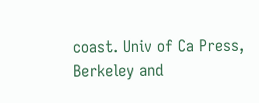coast. Univ of Ca Press, Berkeley and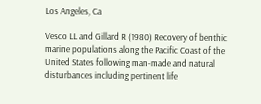Los Angeles, Ca

Vesco LL and Gillard R (1980) Recovery of benthic marine populations along the Pacific Coast of the United States following man-made and natural disturbances including pertinent life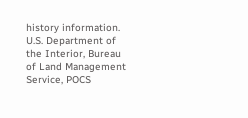history information. U.S. Department of the Interior, Bureau of Land Management Service, POCS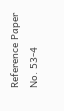Reference Paper No. 53-4